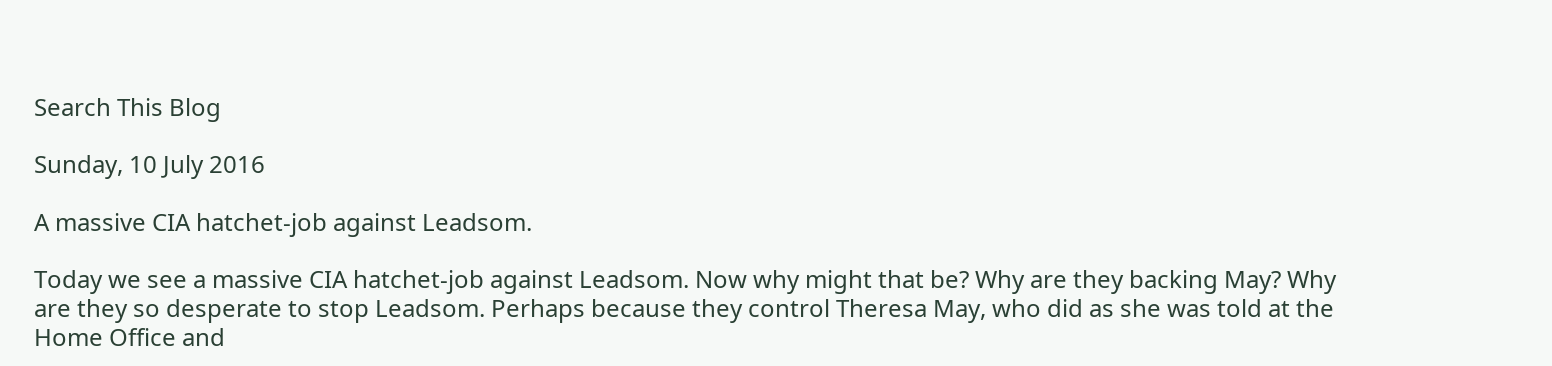Search This Blog

Sunday, 10 July 2016

A massive CIA hatchet-job against Leadsom.

Today we see a massive CIA hatchet-job against Leadsom. Now why might that be? Why are they backing May? Why are they so desperate to stop Leadsom. Perhaps because they control Theresa May, who did as she was told at the Home Office and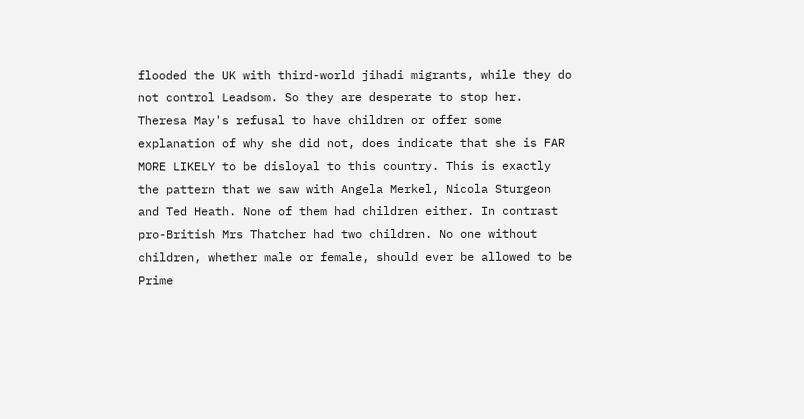flooded the UK with third-world jihadi migrants, while they do not control Leadsom. So they are desperate to stop her.
Theresa May's refusal to have children or offer some explanation of why she did not, does indicate that she is FAR MORE LIKELY to be disloyal to this country. This is exactly the pattern that we saw with Angela Merkel, Nicola Sturgeon and Ted Heath. None of them had children either. In contrast pro-British Mrs Thatcher had two children. No one without children, whether male or female, should ever be allowed to be Prime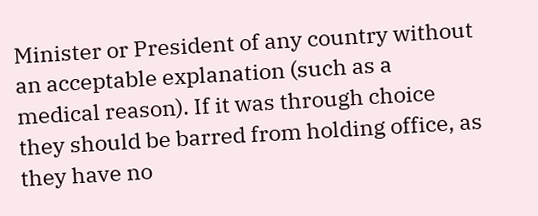Minister or President of any country without an acceptable explanation (such as a medical reason). If it was through choice they should be barred from holding office, as they have no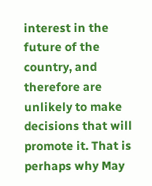interest in the future of the country, and therefore are unlikely to make decisions that will promote it. That is perhaps why May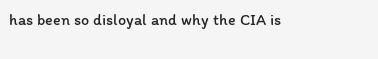has been so disloyal and why the CIA is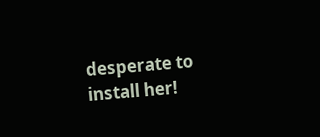desperate to install her!